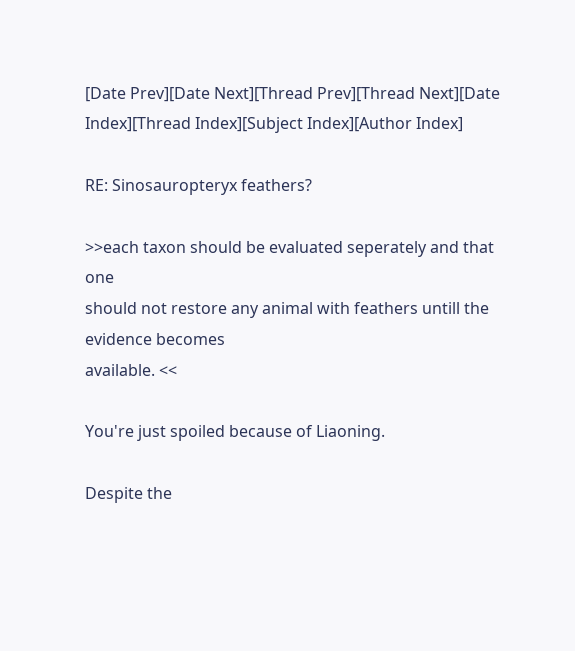[Date Prev][Date Next][Thread Prev][Thread Next][Date Index][Thread Index][Subject Index][Author Index]

RE: Sinosauropteryx feathers?

>>each taxon should be evaluated seperately and that one
should not restore any animal with feathers untill the evidence becomes
available. <<

You're just spoiled because of Liaoning.

Despite the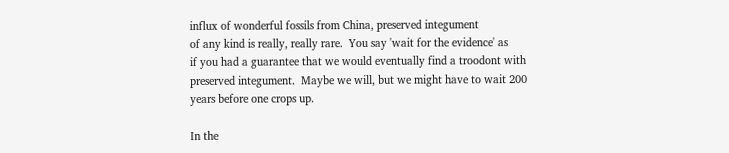influx of wonderful fossils from China, preserved integument
of any kind is really, really rare.  You say 'wait for the evidence' as
if you had a guarantee that we would eventually find a troodont with
preserved integument.  Maybe we will, but we might have to wait 200
years before one crops up.

In the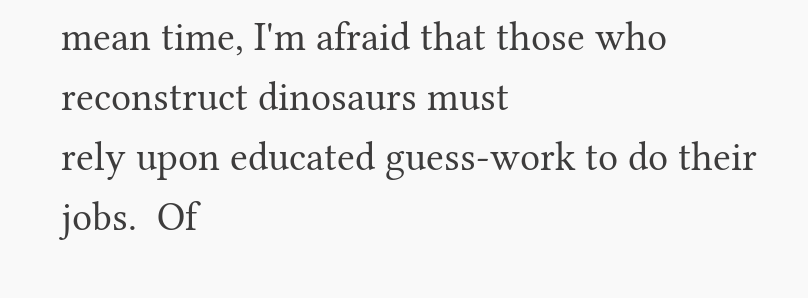mean time, I'm afraid that those who reconstruct dinosaurs must
rely upon educated guess-work to do their jobs.  Of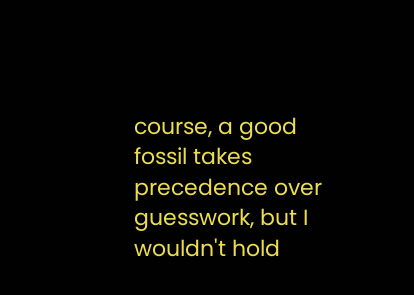course, a good
fossil takes precedence over guesswork, but I wouldn't hold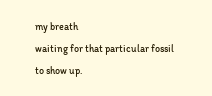my breath
waiting for that particular fossil to show up.